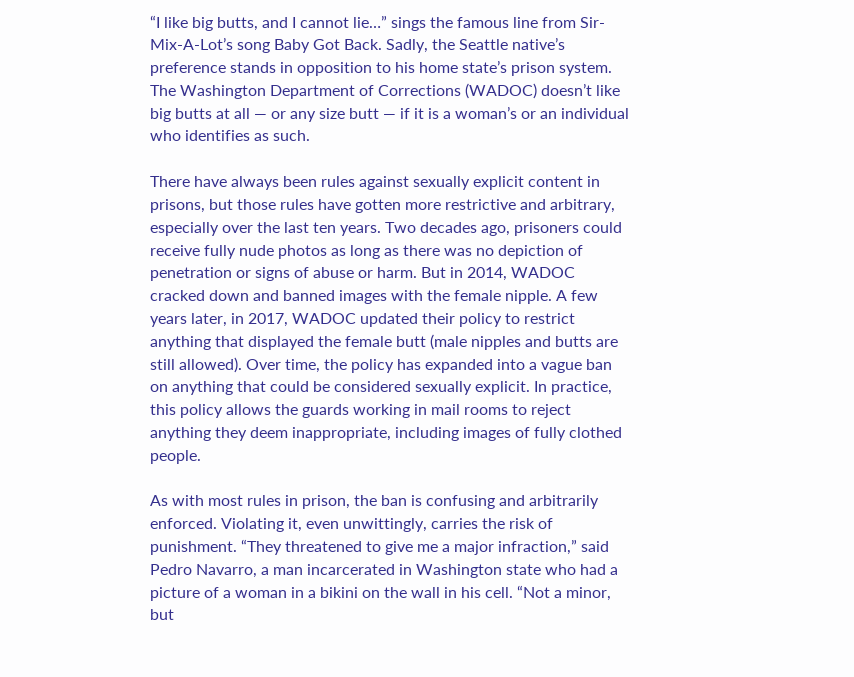“I like big butts, and I cannot lie…” sings the famous line from Sir-Mix-A-Lot’s song Baby Got Back. Sadly, the Seattle native’s preference stands in opposition to his home state’s prison system. The Washington Department of Corrections (WADOC) doesn’t like big butts at all — or any size butt — if it is a woman’s or an individual who identifies as such.

There have always been rules against sexually explicit content in prisons, but those rules have gotten more restrictive and arbitrary, especially over the last ten years. Two decades ago, prisoners could receive fully nude photos as long as there was no depiction of penetration or signs of abuse or harm. But in 2014, WADOC cracked down and banned images with the female nipple. A few years later, in 2017, WADOC updated their policy to restrict anything that displayed the female butt (male nipples and butts are still allowed). Over time, the policy has expanded into a vague ban on anything that could be considered sexually explicit. In practice, this policy allows the guards working in mail rooms to reject anything they deem inappropriate, including images of fully clothed people.

As with most rules in prison, the ban is confusing and arbitrarily enforced. Violating it, even unwittingly, carries the risk of punishment. “They threatened to give me a major infraction,” said Pedro Navarro, a man incarcerated in Washington state who had a picture of a woman in a bikini on the wall in his cell. “Not a minor, but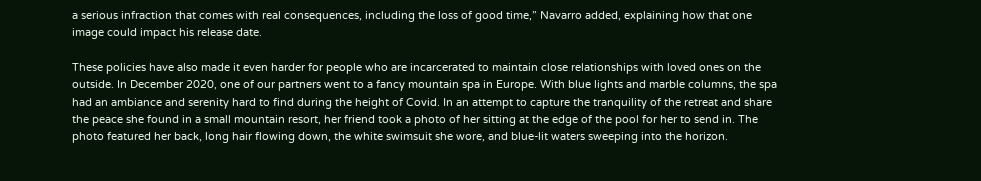a serious infraction that comes with real consequences, including the loss of good time,” Navarro added, explaining how that one image could impact his release date.

These policies have also made it even harder for people who are incarcerated to maintain close relationships with loved ones on the outside. In December 2020, one of our partners went to a fancy mountain spa in Europe. With blue lights and marble columns, the spa had an ambiance and serenity hard to find during the height of Covid. In an attempt to capture the tranquility of the retreat and share the peace she found in a small mountain resort, her friend took a photo of her sitting at the edge of the pool for her to send in. The photo featured her back, long hair flowing down, the white swimsuit she wore, and blue-lit waters sweeping into the horizon.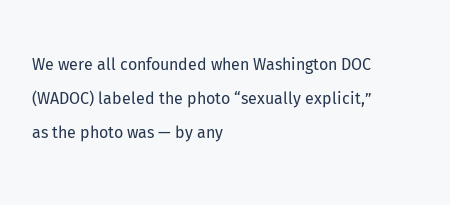We were all confounded when Washington DOC (WADOC) labeled the photo “sexually explicit,” as the photo was — by any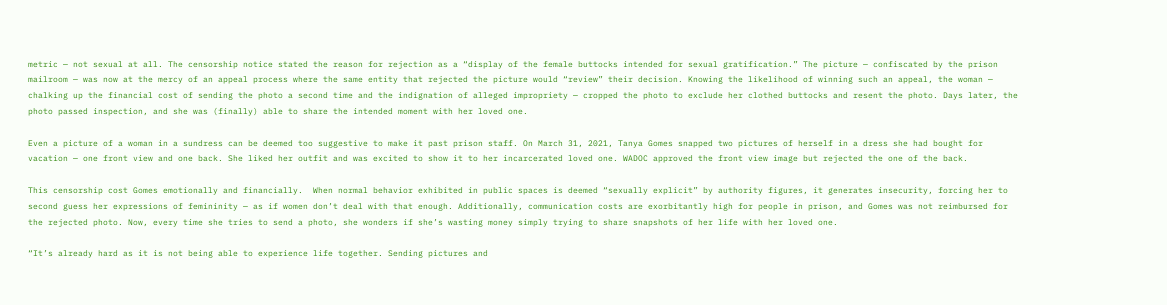metric — not sexual at all. The censorship notice stated the reason for rejection as a “display of the female buttocks intended for sexual gratification.” The picture — confiscated by the prison mailroom — was now at the mercy of an appeal process where the same entity that rejected the picture would “review” their decision. Knowing the likelihood of winning such an appeal, the woman — chalking up the financial cost of sending the photo a second time and the indignation of alleged impropriety — cropped the photo to exclude her clothed buttocks and resent the photo. Days later, the photo passed inspection, and she was (finally) able to share the intended moment with her loved one.

Even a picture of a woman in a sundress can be deemed too suggestive to make it past prison staff. On March 31, 2021, Tanya Gomes snapped two pictures of herself in a dress she had bought for vacation — one front view and one back. She liked her outfit and was excited to show it to her incarcerated loved one. WADOC approved the front view image but rejected the one of the back.

This censorship cost Gomes emotionally and financially.  When normal behavior exhibited in public spaces is deemed “sexually explicit” by authority figures, it generates insecurity, forcing her to second guess her expressions of femininity — as if women don’t deal with that enough. Additionally, communication costs are exorbitantly high for people in prison, and Gomes was not reimbursed for the rejected photo. Now, every time she tries to send a photo, she wonders if she’s wasting money simply trying to share snapshots of her life with her loved one.

“It’s already hard as it is not being able to experience life together. Sending pictures and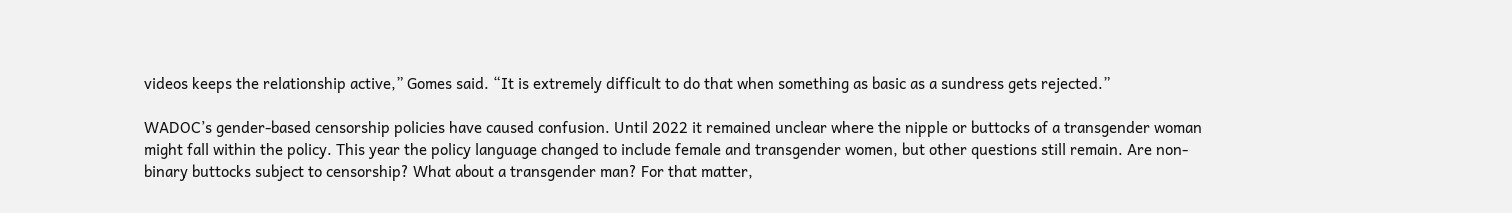videos keeps the relationship active,” Gomes said. “It is extremely difficult to do that when something as basic as a sundress gets rejected.”

WADOC’s gender-based censorship policies have caused confusion. Until 2022 it remained unclear where the nipple or buttocks of a transgender woman might fall within the policy. This year the policy language changed to include female and transgender women, but other questions still remain. Are non-binary buttocks subject to censorship? What about a transgender man? For that matter,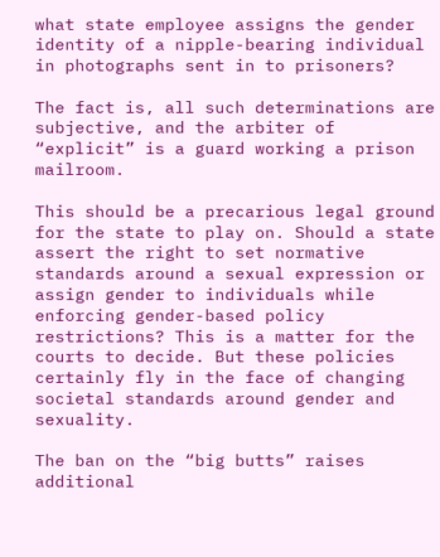what state employee assigns the gender identity of a nipple-bearing individual in photographs sent in to prisoners?

The fact is, all such determinations are subjective, and the arbiter of “explicit” is a guard working a prison mailroom.

This should be a precarious legal ground for the state to play on. Should a state assert the right to set normative standards around a sexual expression or assign gender to individuals while enforcing gender-based policy restrictions? This is a matter for the courts to decide. But these policies certainly fly in the face of changing societal standards around gender and sexuality.

The ban on the “big butts” raises additional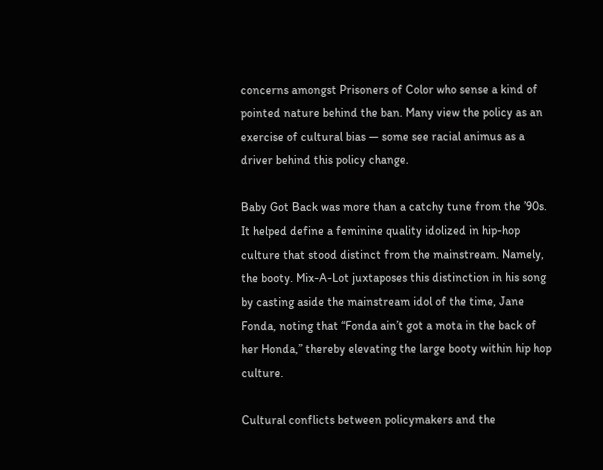concerns amongst Prisoners of Color who sense a kind of pointed nature behind the ban. Many view the policy as an exercise of cultural bias — some see racial animus as a driver behind this policy change.

Baby Got Back was more than a catchy tune from the ’90s. It helped define a feminine quality idolized in hip-hop culture that stood distinct from the mainstream. Namely, the booty. Mix-A-Lot juxtaposes this distinction in his song by casting aside the mainstream idol of the time, Jane Fonda, noting that “Fonda ain’t got a mota in the back of her Honda,” thereby elevating the large booty within hip hop culture.

Cultural conflicts between policymakers and the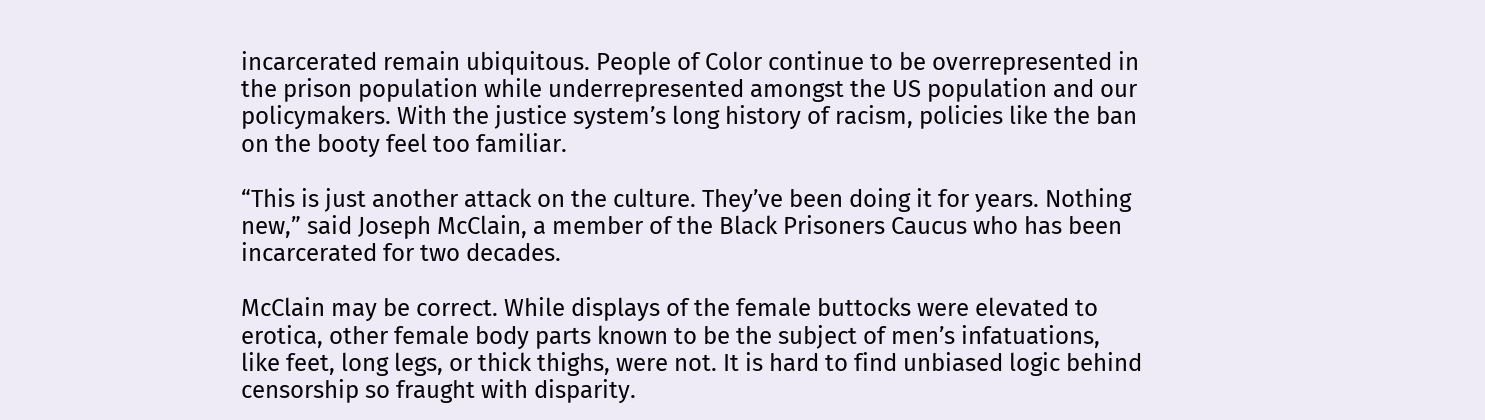incarcerated remain ubiquitous. People of Color continue to be overrepresented in the prison population while underrepresented amongst the US population and our policymakers. With the justice system’s long history of racism, policies like the ban on the booty feel too familiar.

“This is just another attack on the culture. They’ve been doing it for years. Nothing new,” said Joseph McClain, a member of the Black Prisoners Caucus who has been incarcerated for two decades.

McClain may be correct. While displays of the female buttocks were elevated to erotica, other female body parts known to be the subject of men’s infatuations, like feet, long legs, or thick thighs, were not. It is hard to find unbiased logic behind censorship so fraught with disparity.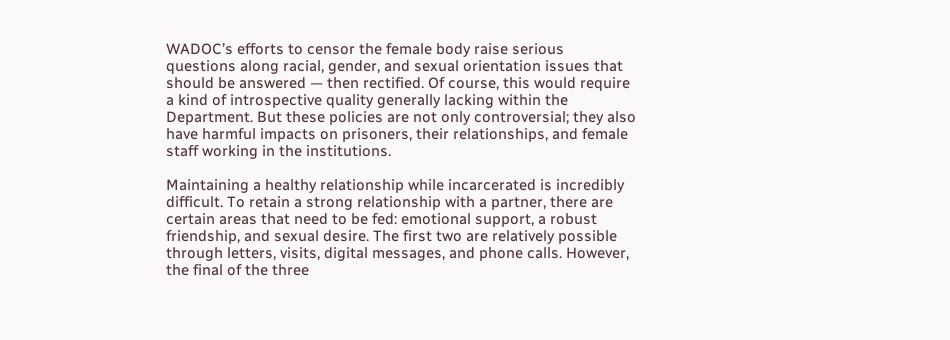WADOC’s efforts to censor the female body raise serious questions along racial, gender, and sexual orientation issues that should be answered — then rectified. Of course, this would require a kind of introspective quality generally lacking within the Department. But these policies are not only controversial; they also have harmful impacts on prisoners, their relationships, and female staff working in the institutions.

Maintaining a healthy relationship while incarcerated is incredibly difficult. To retain a strong relationship with a partner, there are certain areas that need to be fed: emotional support, a robust friendship, and sexual desire. The first two are relatively possible through letters, visits, digital messages, and phone calls. However, the final of the three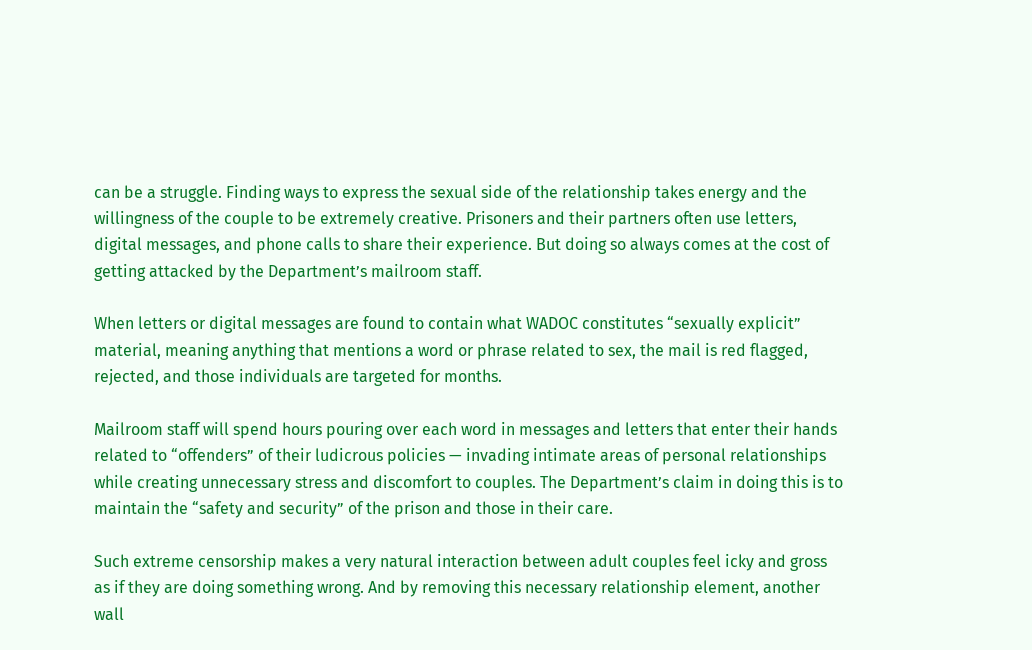can be a struggle. Finding ways to express the sexual side of the relationship takes energy and the willingness of the couple to be extremely creative. Prisoners and their partners often use letters, digital messages, and phone calls to share their experience. But doing so always comes at the cost of getting attacked by the Department’s mailroom staff.

When letters or digital messages are found to contain what WADOC constitutes “sexually explicit” material, meaning anything that mentions a word or phrase related to sex, the mail is red flagged, rejected, and those individuals are targeted for months.

Mailroom staff will spend hours pouring over each word in messages and letters that enter their hands related to “offenders” of their ludicrous policies — invading intimate areas of personal relationships while creating unnecessary stress and discomfort to couples. The Department’s claim in doing this is to maintain the “safety and security” of the prison and those in their care.

Such extreme censorship makes a very natural interaction between adult couples feel icky and gross as if they are doing something wrong. And by removing this necessary relationship element, another wall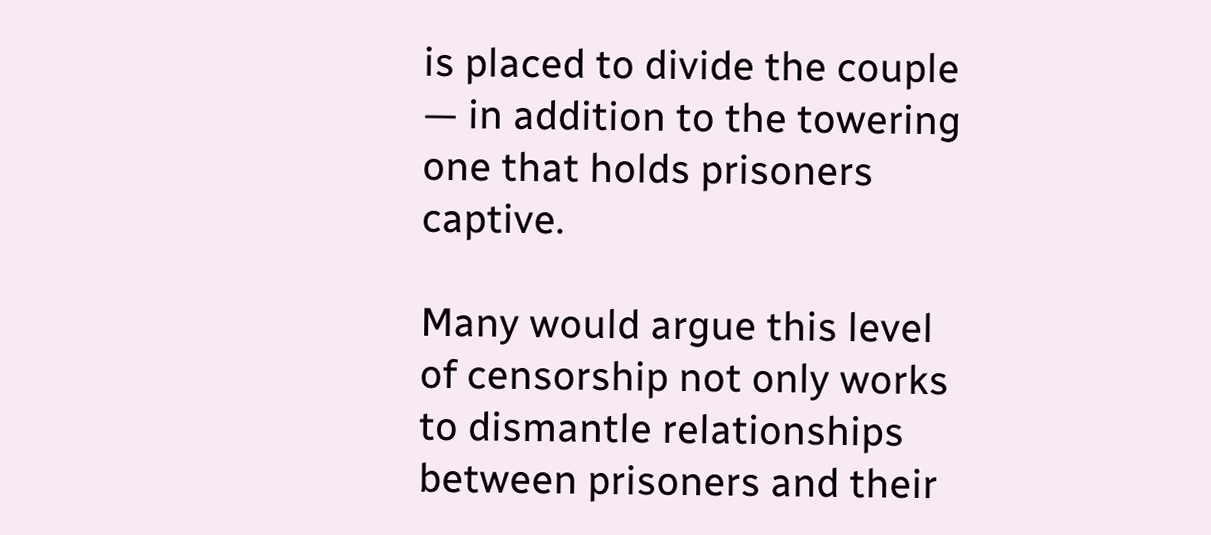is placed to divide the couple — in addition to the towering one that holds prisoners captive.

Many would argue this level of censorship not only works to dismantle relationships between prisoners and their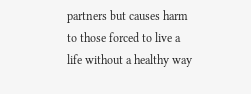partners but causes harm to those forced to live a life without a healthy way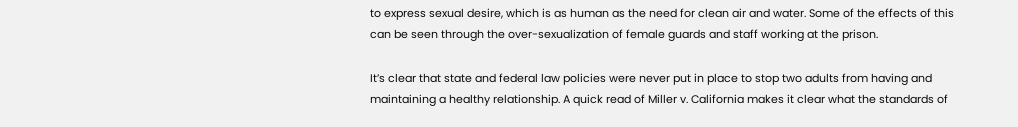to express sexual desire, which is as human as the need for clean air and water. Some of the effects of this can be seen through the over-sexualization of female guards and staff working at the prison.

It’s clear that state and federal law policies were never put in place to stop two adults from having and maintaining a healthy relationship. A quick read of Miller v. California makes it clear what the standards of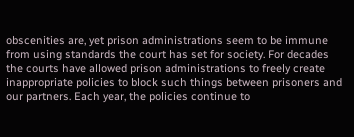obscenities are, yet prison administrations seem to be immune from using standards the court has set for society. For decades the courts have allowed prison administrations to freely create inappropriate policies to block such things between prisoners and our partners. Each year, the policies continue to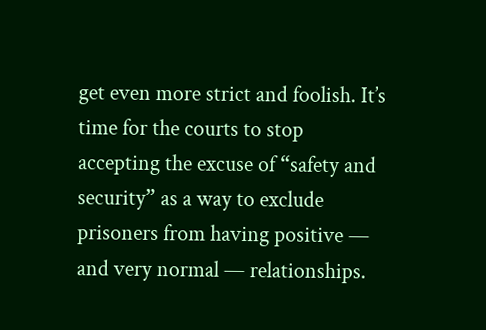get even more strict and foolish. It’s time for the courts to stop accepting the excuse of “safety and security” as a way to exclude prisoners from having positive — and very normal — relationships.